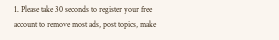1. Please take 30 seconds to register your free account to remove most ads, post topics, make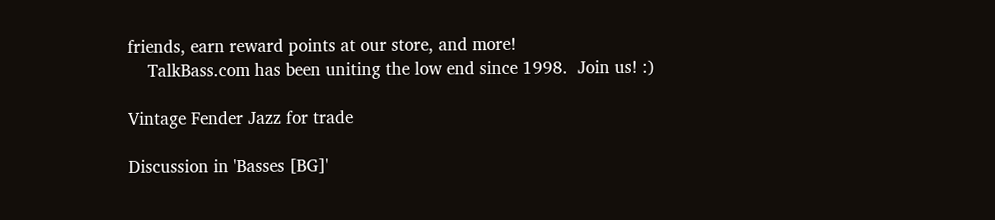friends, earn reward points at our store, and more!
    TalkBass.com has been uniting the low end since 1998.  Join us! :)

Vintage Fender Jazz for trade

Discussion in 'Basses [BG]'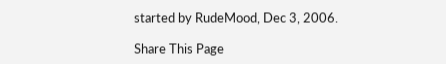started by RudeMood, Dec 3, 2006.

Share This Page